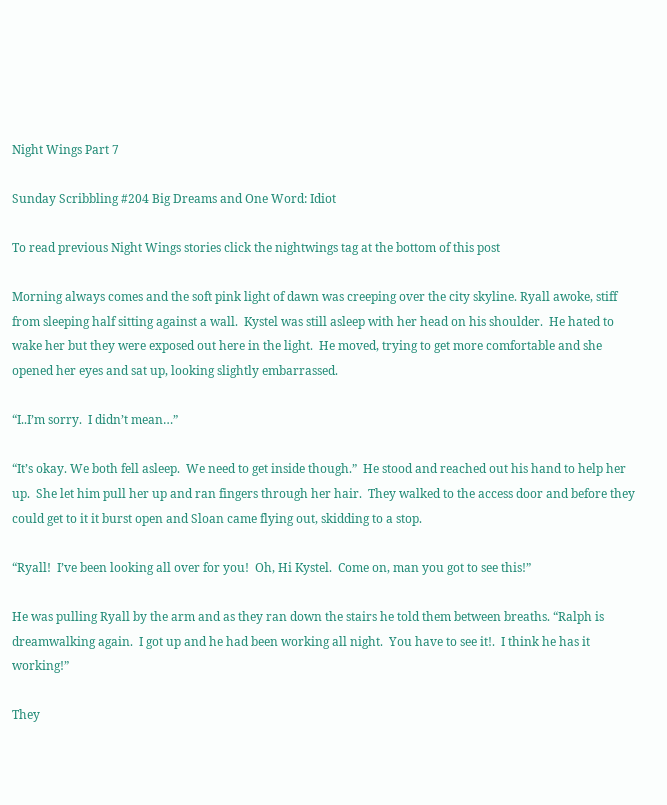Night Wings Part 7

Sunday Scribbling #204 Big Dreams and One Word: Idiot

To read previous Night Wings stories click the nightwings tag at the bottom of this post

Morning always comes and the soft pink light of dawn was creeping over the city skyline. Ryall awoke, stiff from sleeping half sitting against a wall.  Kystel was still asleep with her head on his shoulder.  He hated to wake her but they were exposed out here in the light.  He moved, trying to get more comfortable and she opened her eyes and sat up, looking slightly embarrassed.

“I..I’m sorry.  I didn’t mean…”

“It’s okay. We both fell asleep.  We need to get inside though.”  He stood and reached out his hand to help her up.  She let him pull her up and ran fingers through her hair.  They walked to the access door and before they could get to it it burst open and Sloan came flying out, skidding to a stop.

“Ryall!  I’ve been looking all over for you!  Oh, Hi Kystel.  Come on, man you got to see this!”

He was pulling Ryall by the arm and as they ran down the stairs he told them between breaths. “Ralph is dreamwalking again.  I got up and he had been working all night.  You have to see it!.  I think he has it working!”

They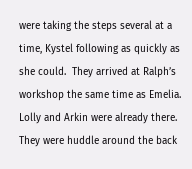were taking the steps several at a time, Kystel following as quickly as she could.  They arrived at Ralph’s workshop the same time as Emelia.  Lolly and Arkin were already there.  They were huddle around the back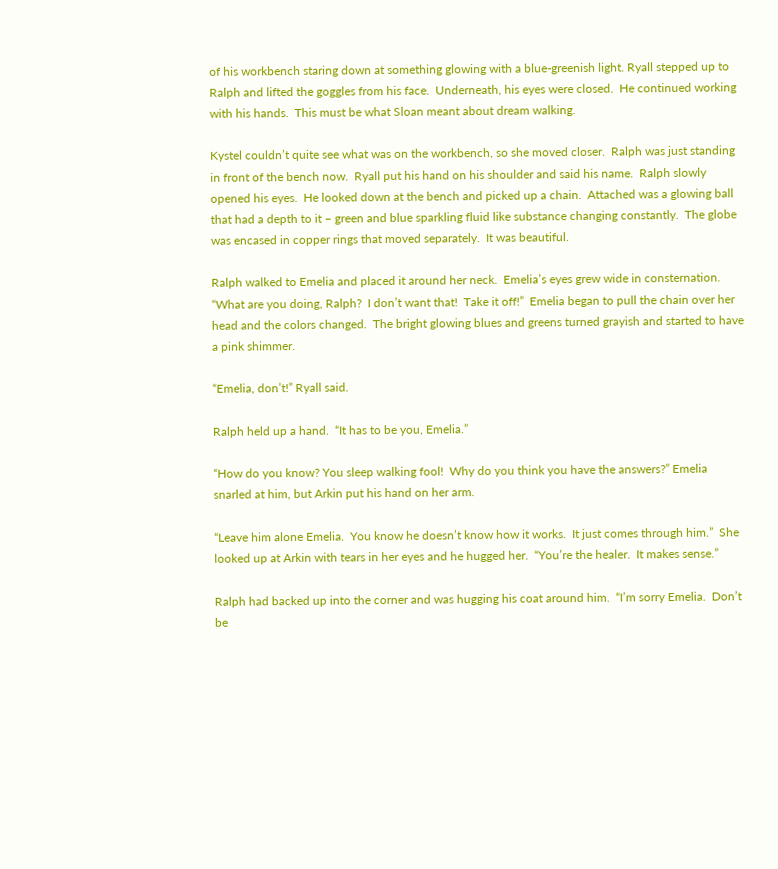of his workbench staring down at something glowing with a blue-greenish light. Ryall stepped up to Ralph and lifted the goggles from his face.  Underneath, his eyes were closed.  He continued working with his hands.  This must be what Sloan meant about dream walking.

Kystel couldn’t quite see what was on the workbench, so she moved closer.  Ralph was just standing in front of the bench now.  Ryall put his hand on his shoulder and said his name.  Ralph slowly opened his eyes.  He looked down at the bench and picked up a chain.  Attached was a glowing ball that had a depth to it – green and blue sparkling fluid like substance changing constantly.  The globe was encased in copper rings that moved separately.  It was beautiful.

Ralph walked to Emelia and placed it around her neck.  Emelia’s eyes grew wide in consternation.  “What are you doing, Ralph?  I don’t want that!  Take it off!”  Emelia began to pull the chain over her head and the colors changed.  The bright glowing blues and greens turned grayish and started to have a pink shimmer.

“Emelia, don’t!” Ryall said.

Ralph held up a hand.  “It has to be you, Emelia.”

“How do you know? You sleep walking fool!  Why do you think you have the answers?” Emelia snarled at him, but Arkin put his hand on her arm.

“Leave him alone Emelia.  You know he doesn’t know how it works.  It just comes through him.”  She looked up at Arkin with tears in her eyes and he hugged her.  “You’re the healer.  It makes sense.”

Ralph had backed up into the corner and was hugging his coat around him.  “I’m sorry Emelia.  Don’t be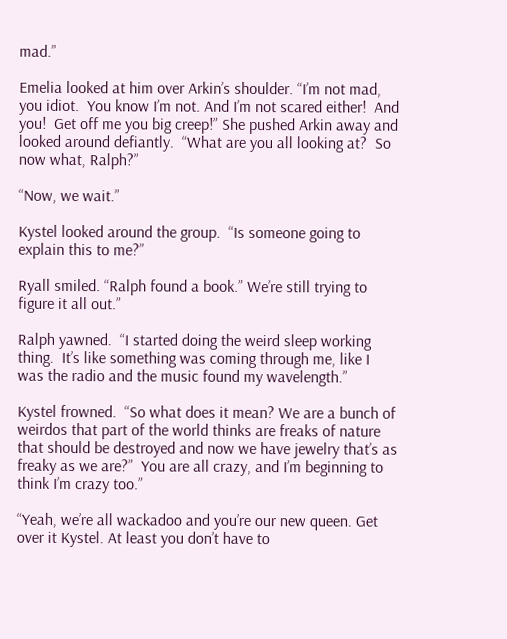mad.”

Emelia looked at him over Arkin’s shoulder. “I’m not mad, you idiot.  You know I’m not. And I’m not scared either!  And you!  Get off me you big creep!” She pushed Arkin away and looked around defiantly.  “What are you all looking at?  So now what, Ralph?”

“Now, we wait.”

Kystel looked around the group.  “Is someone going to explain this to me?”

Ryall smiled. “Ralph found a book.” We’re still trying to figure it all out.”

Ralph yawned.  “I started doing the weird sleep working thing.  It’s like something was coming through me, like I was the radio and the music found my wavelength.”

Kystel frowned.  “So what does it mean? We are a bunch of weirdos that part of the world thinks are freaks of nature that should be destroyed and now we have jewelry that’s as freaky as we are?”  You are all crazy, and I’m beginning to think I’m crazy too.”

“Yeah, we’re all wackadoo and you’re our new queen. Get over it Kystel. At least you don’t have to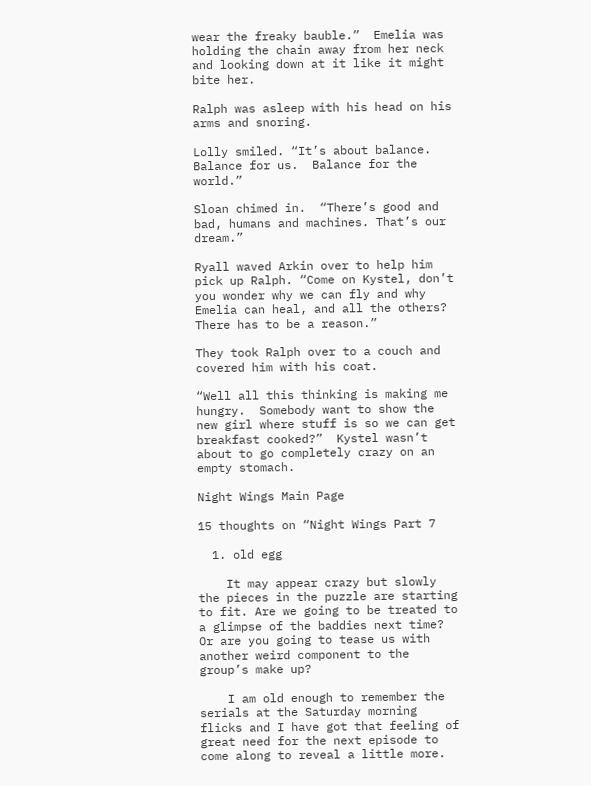wear the freaky bauble.”  Emelia was holding the chain away from her neck and looking down at it like it might bite her.

Ralph was asleep with his head on his arms and snoring.

Lolly smiled. “It’s about balance.  Balance for us.  Balance for the world.”

Sloan chimed in.  “There’s good and bad, humans and machines. That’s our dream.”

Ryall waved Arkin over to help him pick up Ralph. “Come on Kystel, don’t you wonder why we can fly and why Emelia can heal, and all the others?  There has to be a reason.”

They took Ralph over to a couch and covered him with his coat.

“Well all this thinking is making me hungry.  Somebody want to show the new girl where stuff is so we can get breakfast cooked?”  Kystel wasn’t about to go completely crazy on an empty stomach.

Night Wings Main Page

15 thoughts on “Night Wings Part 7

  1. old egg

    It may appear crazy but slowly the pieces in the puzzle are starting to fit. Are we going to be treated to a glimpse of the baddies next time? Or are you going to tease us with another weird component to the group’s make up?

    I am old enough to remember the serials at the Saturday morning flicks and I have got that feeling of great need for the next episode to come along to reveal a little more.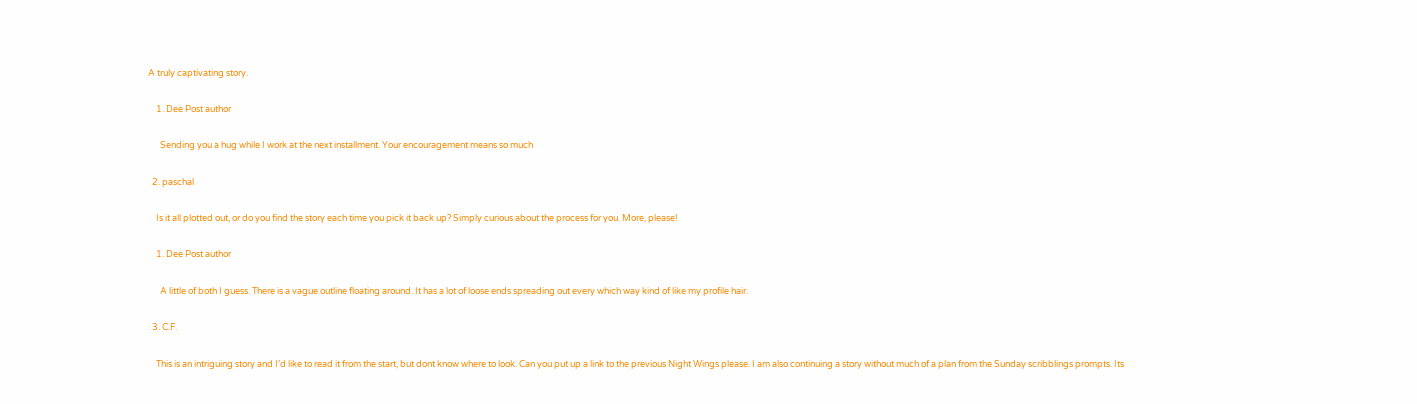A truly captivating story.

    1. Dee Post author

      Sending you a hug while I work at the next installment. Your encouragement means so much

  2. paschal

    Is it all plotted out, or do you find the story each time you pick it back up? Simply curious about the process for you. More, please!

    1. Dee Post author

      A little of both I guess. There is a vague outline floating around. It has a lot of loose ends spreading out every which way kind of like my profile hair.

  3. C.F.

    This is an intriguing story and I’d like to read it from the start, but dont know where to look. Can you put up a link to the previous Night Wings please. I am also continuing a story without much of a plan from the Sunday scribblings prompts. Its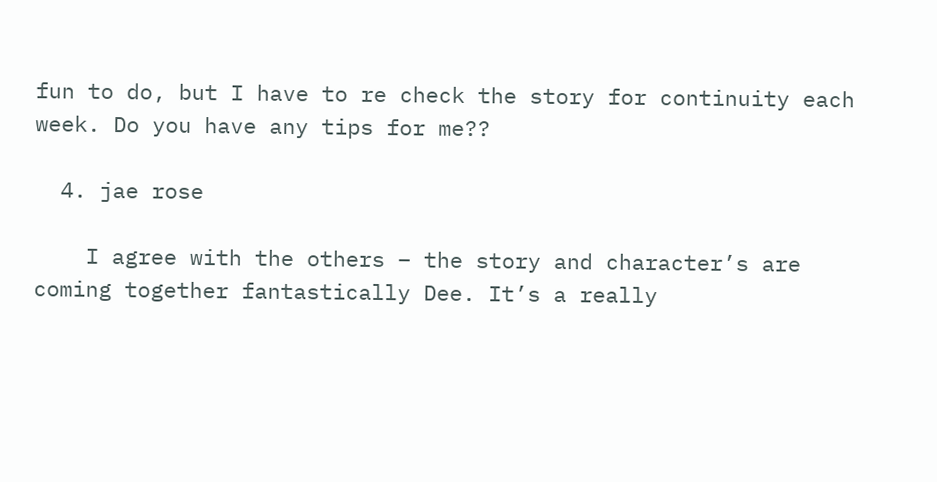fun to do, but I have to re check the story for continuity each week. Do you have any tips for me??

  4. jae rose

    I agree with the others – the story and character’s are coming together fantastically Dee. It’s a really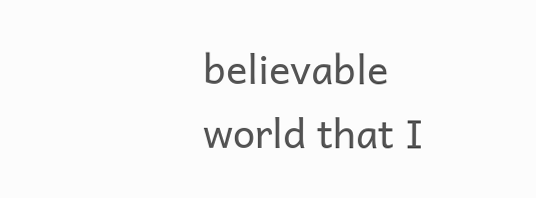believable world that I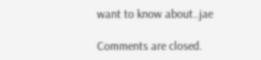want to know about..jae

Comments are closed.